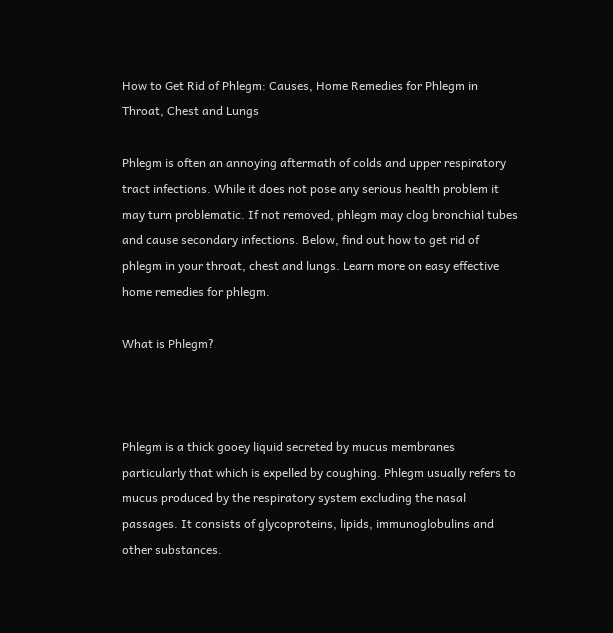How to Get Rid of Phlegm: Causes, Home Remedies for Phlegm in Throat, Chest and Lungs

Phlegm is often an annoying aftermath of colds and upper respiratory tract infections. While it does not pose any serious health problem it may turn problematic. If not removed, phlegm may clog bronchial tubes and cause secondary infections. Below, find out how to get rid of phlegm in your throat, chest and lungs. Learn more on easy effective home remedies for phlegm.

What is Phlegm?



Phlegm is a thick gooey liquid secreted by mucus membranes particularly that which is expelled by coughing. Phlegm usually refers to mucus produced by the respiratory system excluding the nasal passages. It consists of glycoproteins, lipids, immunoglobulins and other substances.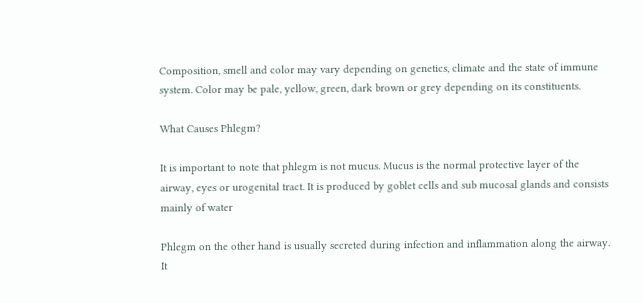Composition, smell and color may vary depending on genetics, climate and the state of immune system. Color may be pale, yellow, green, dark brown or grey depending on its constituents.

What Causes Phlegm?

It is important to note that phlegm is not mucus. Mucus is the normal protective layer of the airway, eyes or urogenital tract. It is produced by goblet cells and sub mucosal glands and consists mainly of water

Phlegm on the other hand is usually secreted during infection and inflammation along the airway. It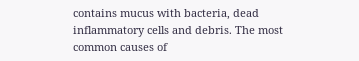contains mucus with bacteria, dead inflammatory cells and debris. The most common causes of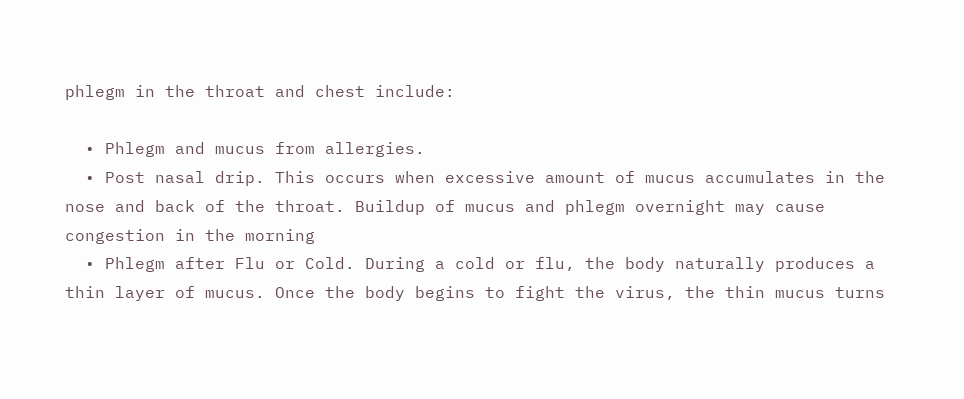phlegm in the throat and chest include:

  • Phlegm and mucus from allergies.
  • Post nasal drip. This occurs when excessive amount of mucus accumulates in the nose and back of the throat. Buildup of mucus and phlegm overnight may cause congestion in the morning
  • Phlegm after Flu or Cold. During a cold or flu, the body naturally produces a thin layer of mucus. Once the body begins to fight the virus, the thin mucus turns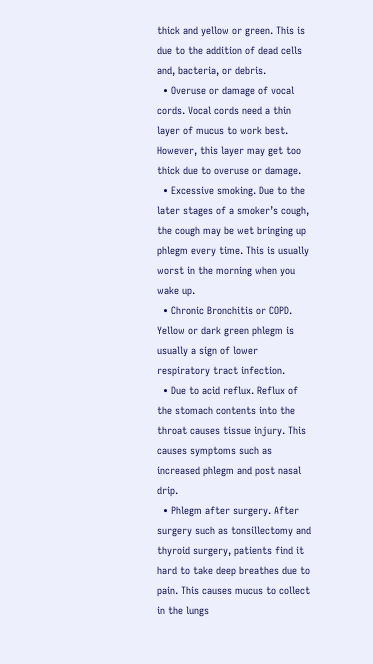thick and yellow or green. This is due to the addition of dead cells and, bacteria, or debris.
  • Overuse or damage of vocal cords. Vocal cords need a thin layer of mucus to work best. However, this layer may get too thick due to overuse or damage.
  • Excessive smoking. Due to the later stages of a smoker’s cough, the cough may be wet bringing up phlegm every time. This is usually worst in the morning when you wake up.
  • Chronic Bronchitis or COPD. Yellow or dark green phlegm is usually a sign of lower respiratory tract infection.
  • Due to acid reflux. Reflux of the stomach contents into the throat causes tissue injury. This causes symptoms such as increased phlegm and post nasal drip.
  • Phlegm after surgery. After surgery such as tonsillectomy and thyroid surgery, patients find it hard to take deep breathes due to pain. This causes mucus to collect in the lungs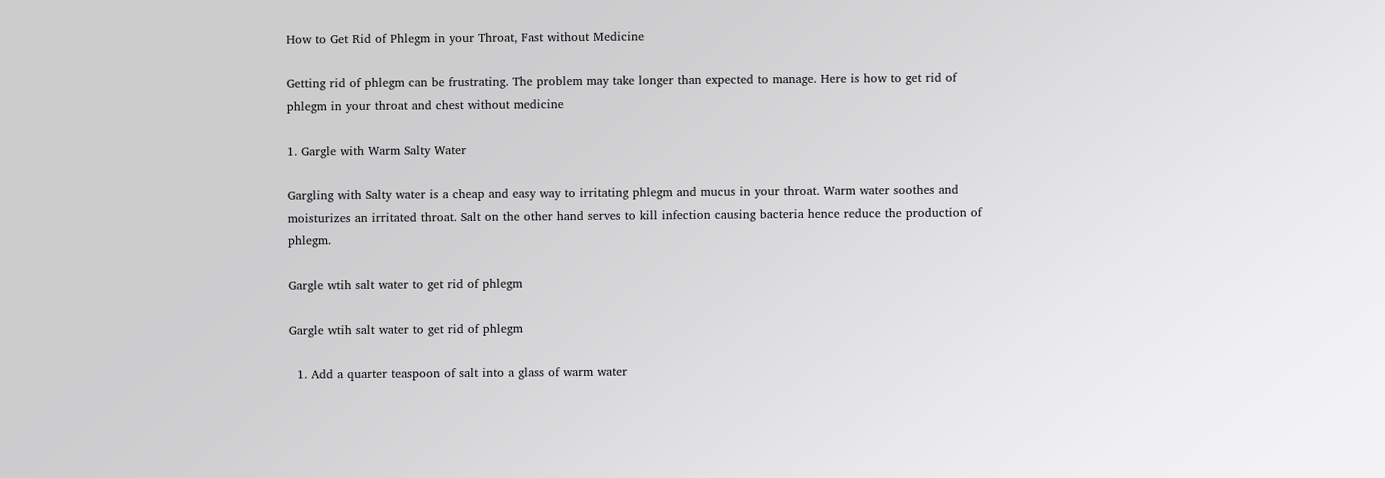How to Get Rid of Phlegm in your Throat, Fast without Medicine

Getting rid of phlegm can be frustrating. The problem may take longer than expected to manage. Here is how to get rid of phlegm in your throat and chest without medicine

1. Gargle with Warm Salty Water

Gargling with Salty water is a cheap and easy way to irritating phlegm and mucus in your throat. Warm water soothes and moisturizes an irritated throat. Salt on the other hand serves to kill infection causing bacteria hence reduce the production of phlegm.

Gargle wtih salt water to get rid of phlegm

Gargle wtih salt water to get rid of phlegm

  1. Add a quarter teaspoon of salt into a glass of warm water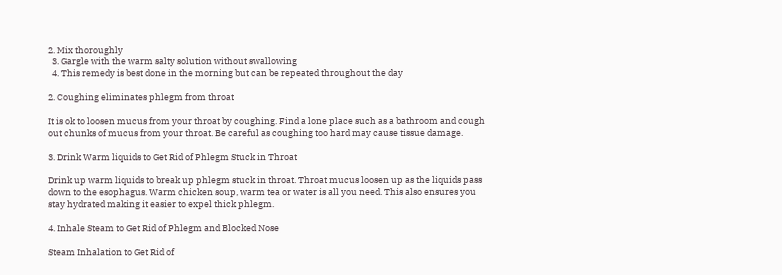2. Mix thoroughly
  3. Gargle with the warm salty solution without swallowing
  4. This remedy is best done in the morning but can be repeated throughout the day

2. Coughing eliminates phlegm from throat

It is ok to loosen mucus from your throat by coughing. Find a lone place such as a bathroom and cough out chunks of mucus from your throat. Be careful as coughing too hard may cause tissue damage.

3. Drink Warm liquids to Get Rid of Phlegm Stuck in Throat

Drink up warm liquids to break up phlegm stuck in throat. Throat mucus loosen up as the liquids pass down to the esophagus. Warm chicken soup, warm tea or water is all you need. This also ensures you stay hydrated making it easier to expel thick phlegm.

4. Inhale Steam to Get Rid of Phlegm and Blocked Nose

Steam Inhalation to Get Rid of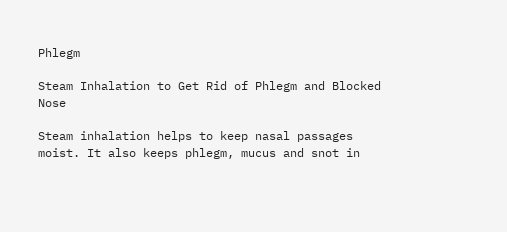Phlegm

Steam Inhalation to Get Rid of Phlegm and Blocked Nose

Steam inhalation helps to keep nasal passages moist. It also keeps phlegm, mucus and snot in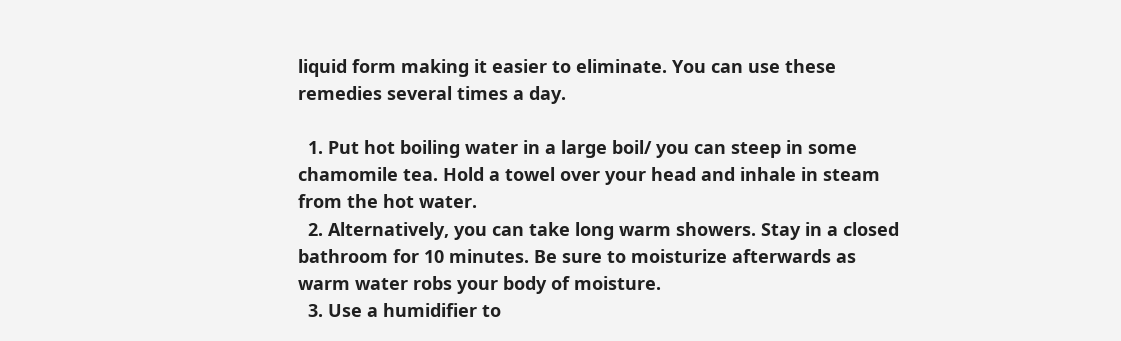liquid form making it easier to eliminate. You can use these remedies several times a day.

  1. Put hot boiling water in a large boil/ you can steep in some chamomile tea. Hold a towel over your head and inhale in steam from the hot water.
  2. Alternatively, you can take long warm showers. Stay in a closed bathroom for 10 minutes. Be sure to moisturize afterwards as warm water robs your body of moisture.
  3. Use a humidifier to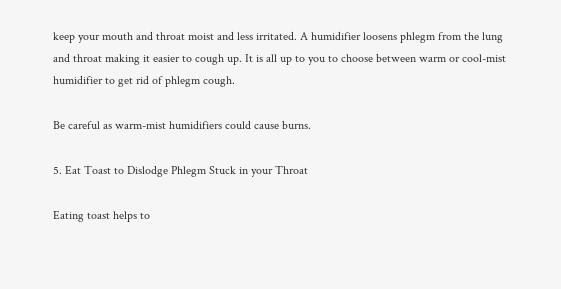keep your mouth and throat moist and less irritated. A humidifier loosens phlegm from the lung and throat making it easier to cough up. It is all up to you to choose between warm or cool-mist humidifier to get rid of phlegm cough.

Be careful as warm-mist humidifiers could cause burns.

5. Eat Toast to Dislodge Phlegm Stuck in your Throat

Eating toast helps to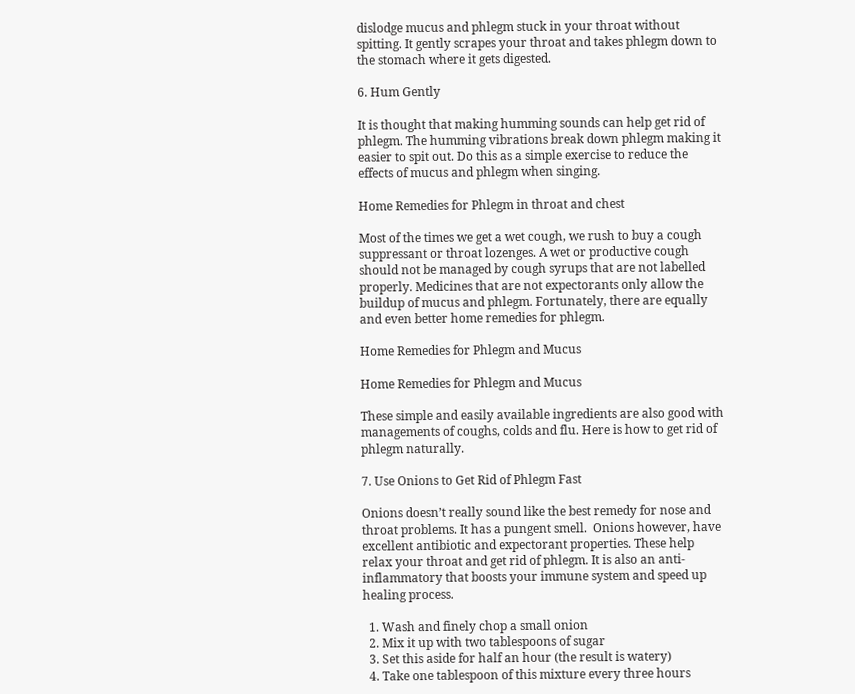dislodge mucus and phlegm stuck in your throat without spitting. It gently scrapes your throat and takes phlegm down to the stomach where it gets digested.

6. Hum Gently

It is thought that making humming sounds can help get rid of phlegm. The humming vibrations break down phlegm making it easier to spit out. Do this as a simple exercise to reduce the effects of mucus and phlegm when singing.

Home Remedies for Phlegm in throat and chest

Most of the times we get a wet cough, we rush to buy a cough suppressant or throat lozenges. A wet or productive cough should not be managed by cough syrups that are not labelled properly. Medicines that are not expectorants only allow the buildup of mucus and phlegm. Fortunately, there are equally and even better home remedies for phlegm.

Home Remedies for Phlegm and Mucus

Home Remedies for Phlegm and Mucus

These simple and easily available ingredients are also good with managements of coughs, colds and flu. Here is how to get rid of phlegm naturally.

7. Use Onions to Get Rid of Phlegm Fast

Onions doesn’t really sound like the best remedy for nose and throat problems. It has a pungent smell.  Onions however, have excellent antibiotic and expectorant properties. These help relax your throat and get rid of phlegm. It is also an anti-inflammatory that boosts your immune system and speed up healing process.

  1. Wash and finely chop a small onion
  2. Mix it up with two tablespoons of sugar
  3. Set this aside for half an hour (the result is watery)
  4. Take one tablespoon of this mixture every three hours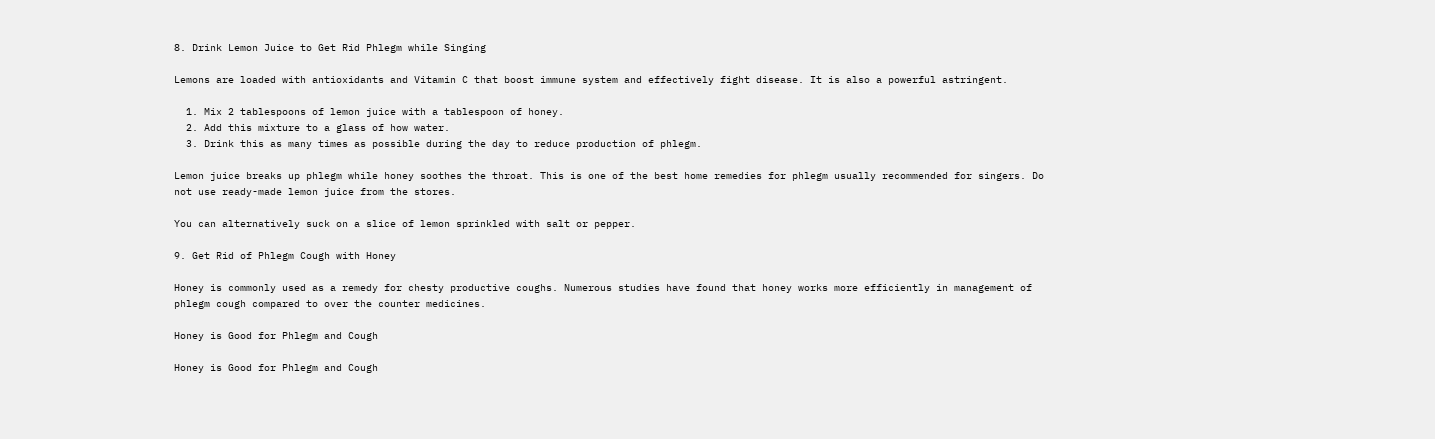8. Drink Lemon Juice to Get Rid Phlegm while Singing

Lemons are loaded with antioxidants and Vitamin C that boost immune system and effectively fight disease. It is also a powerful astringent.

  1. Mix 2 tablespoons of lemon juice with a tablespoon of honey.
  2. Add this mixture to a glass of how water.
  3. Drink this as many times as possible during the day to reduce production of phlegm.

Lemon juice breaks up phlegm while honey soothes the throat. This is one of the best home remedies for phlegm usually recommended for singers. Do not use ready-made lemon juice from the stores.

You can alternatively suck on a slice of lemon sprinkled with salt or pepper.

9. Get Rid of Phlegm Cough with Honey

Honey is commonly used as a remedy for chesty productive coughs. Numerous studies have found that honey works more efficiently in management of phlegm cough compared to over the counter medicines.

Honey is Good for Phlegm and Cough

Honey is Good for Phlegm and Cough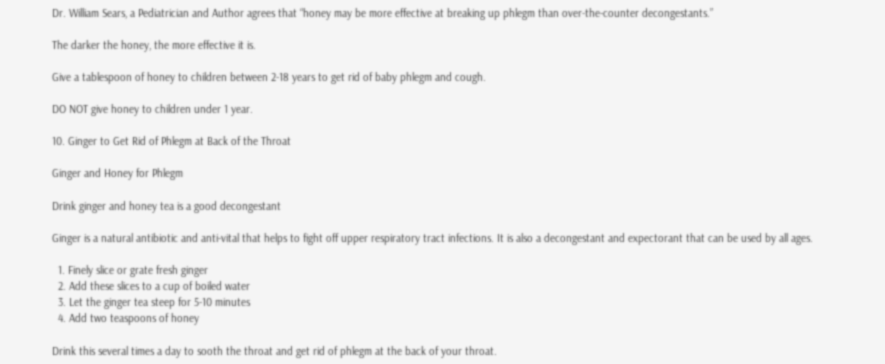Dr. William Sears, a Pediatrician and Author agrees that “honey may be more effective at breaking up phlegm than over-the-counter decongestants.”

The darker the honey, the more effective it is.

Give a tablespoon of honey to children between 2-18 years to get rid of baby phlegm and cough.

DO NOT give honey to children under 1 year.

10. Ginger to Get Rid of Phlegm at Back of the Throat

Ginger and Honey for Phlegm

Drink ginger and honey tea is a good decongestant

Ginger is a natural antibiotic and anti-vital that helps to fight off upper respiratory tract infections. It is also a decongestant and expectorant that can be used by all ages.

  1. Finely slice or grate fresh ginger
  2. Add these slices to a cup of boiled water
  3. Let the ginger tea steep for 5-10 minutes
  4. Add two teaspoons of honey

Drink this several times a day to sooth the throat and get rid of phlegm at the back of your throat.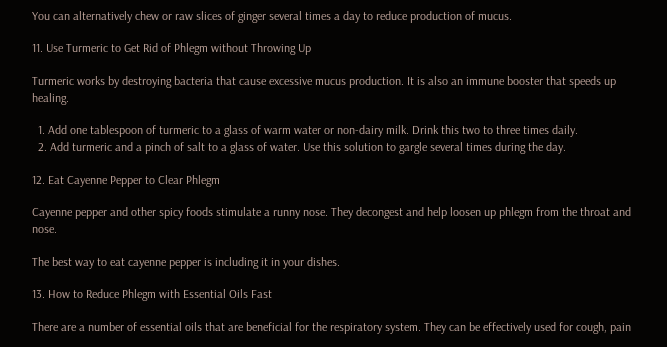You can alternatively chew or raw slices of ginger several times a day to reduce production of mucus.

11. Use Turmeric to Get Rid of Phlegm without Throwing Up

Turmeric works by destroying bacteria that cause excessive mucus production. It is also an immune booster that speeds up healing.

  1. Add one tablespoon of turmeric to a glass of warm water or non-dairy milk. Drink this two to three times daily.
  2. Add turmeric and a pinch of salt to a glass of water. Use this solution to gargle several times during the day.

12. Eat Cayenne Pepper to Clear Phlegm

Cayenne pepper and other spicy foods stimulate a runny nose. They decongest and help loosen up phlegm from the throat and nose.

The best way to eat cayenne pepper is including it in your dishes.

13. How to Reduce Phlegm with Essential Oils Fast

There are a number of essential oils that are beneficial for the respiratory system. They can be effectively used for cough, pain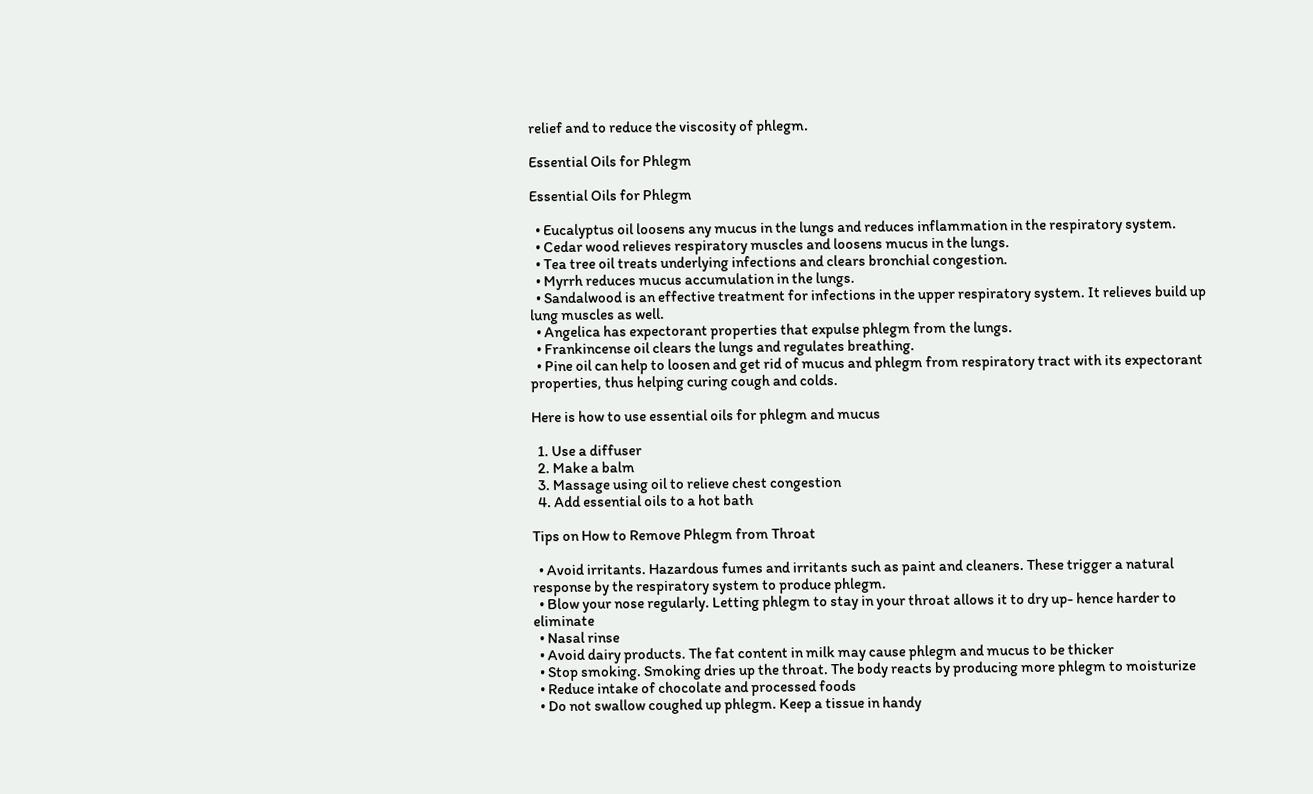relief and to reduce the viscosity of phlegm.

Essential Oils for Phlegm

Essential Oils for Phlegm

  • Eucalyptus oil loosens any mucus in the lungs and reduces inflammation in the respiratory system.
  • Cedar wood relieves respiratory muscles and loosens mucus in the lungs.
  • Tea tree oil treats underlying infections and clears bronchial congestion.
  • Myrrh reduces mucus accumulation in the lungs.
  • Sandalwood is an effective treatment for infections in the upper respiratory system. It relieves build up lung muscles as well.
  • Angelica has expectorant properties that expulse phlegm from the lungs.
  • Frankincense oil clears the lungs and regulates breathing.
  • Pine oil can help to loosen and get rid of mucus and phlegm from respiratory tract with its expectorant properties, thus helping curing cough and colds.

Here is how to use essential oils for phlegm and mucus

  1. Use a diffuser
  2. Make a balm
  3. Massage using oil to relieve chest congestion
  4. Add essential oils to a hot bath

Tips on How to Remove Phlegm from Throat

  • Avoid irritants. Hazardous fumes and irritants such as paint and cleaners. These trigger a natural response by the respiratory system to produce phlegm.
  • Blow your nose regularly. Letting phlegm to stay in your throat allows it to dry up- hence harder to eliminate
  • Nasal rinse
  • Avoid dairy products. The fat content in milk may cause phlegm and mucus to be thicker
  • Stop smoking. Smoking dries up the throat. The body reacts by producing more phlegm to moisturize
  • Reduce intake of chocolate and processed foods
  • Do not swallow coughed up phlegm. Keep a tissue in handy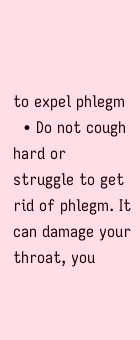to expel phlegm
  • Do not cough hard or struggle to get rid of phlegm. It can damage your throat, you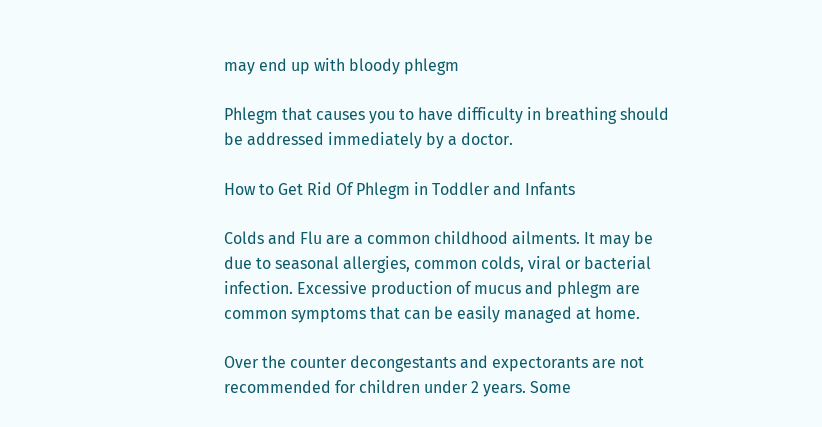may end up with bloody phlegm

Phlegm that causes you to have difficulty in breathing should be addressed immediately by a doctor.

How to Get Rid Of Phlegm in Toddler and Infants

Colds and Flu are a common childhood ailments. It may be due to seasonal allergies, common colds, viral or bacterial infection. Excessive production of mucus and phlegm are common symptoms that can be easily managed at home.

Over the counter decongestants and expectorants are not recommended for children under 2 years. Some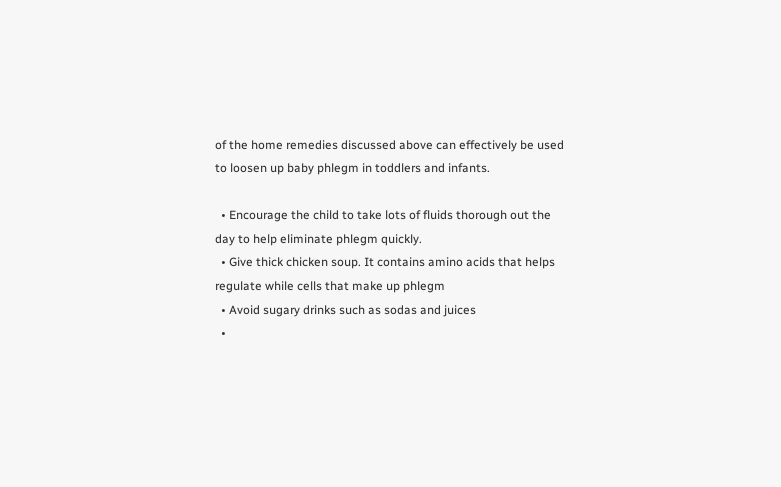of the home remedies discussed above can effectively be used to loosen up baby phlegm in toddlers and infants.

  • Encourage the child to take lots of fluids thorough out the day to help eliminate phlegm quickly.
  • Give thick chicken soup. It contains amino acids that helps regulate while cells that make up phlegm
  • Avoid sugary drinks such as sodas and juices
  •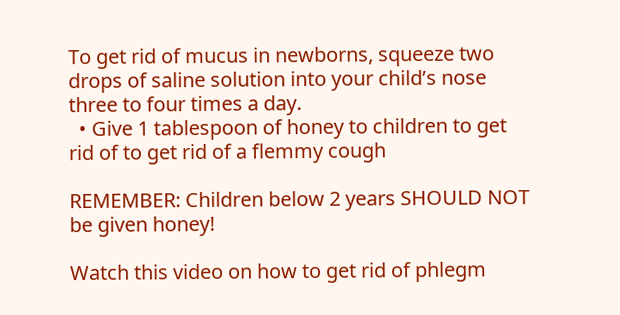To get rid of mucus in newborns, squeeze two drops of saline solution into your child’s nose three to four times a day.
  • Give 1 tablespoon of honey to children to get rid of to get rid of a flemmy cough

REMEMBER: Children below 2 years SHOULD NOT be given honey!

Watch this video on how to get rid of phlegm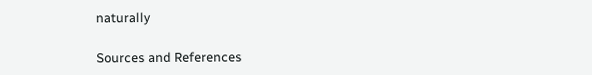naturally

Sources and References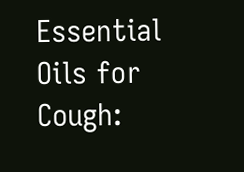Essential Oils for Cough: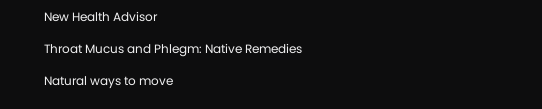New Health Advisor

Throat Mucus and Phlegm: Native Remedies

Natural ways to move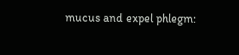mucus and expel phlegm: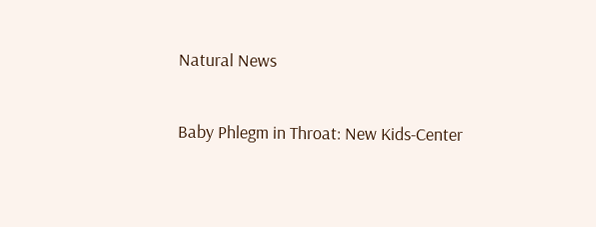Natural News

Baby Phlegm in Throat: New Kids-Center